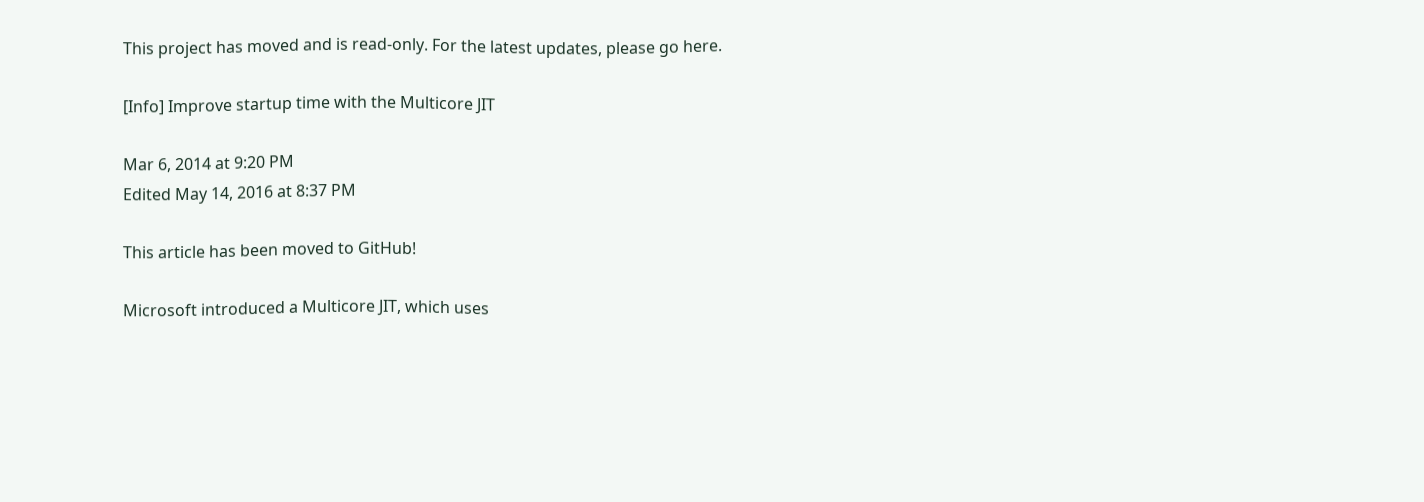This project has moved and is read-only. For the latest updates, please go here.

[Info] Improve startup time with the Multicore JIT

Mar 6, 2014 at 9:20 PM
Edited May 14, 2016 at 8:37 PM

This article has been moved to GitHub!

Microsoft introduced a Multicore JIT, which uses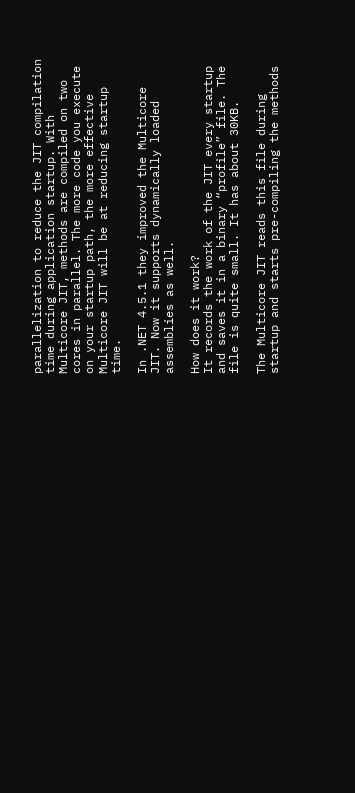parallelization to reduce the JIT compilation time during application startup. With Multicore JIT, methods are compiled on two cores in parallel. The more code you execute on your startup path, the more effective Multicore JIT will be at reducing startup time.

In .NET 4.5.1 they improved the Multicore JIT. Now it supports dynamically loaded assemblies as well.

How does it work?
It records the work of the JIT every startup and saves it in a binary “profile” file. The file is quite small. It has about 30KB.

The Multicore JIT reads this file during startup and starts pre-compiling the methods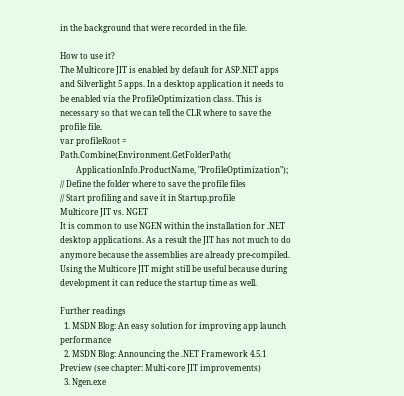in the background that were recorded in the file.

How to use it?
The Multicore JIT is enabled by default for ASP.NET apps and Silverlight 5 apps. In a desktop application it needs to be enabled via the ProfileOptimization class. This is necessary so that we can tell the CLR where to save the profile file.
var profileRoot = Path.Combine(Environment.GetFolderPath(
        ApplicationInfo.ProductName, "ProfileOptimization");
// Define the folder where to save the profile files
// Start profiling and save it in Startup.profile
Multicore JIT vs. NGET
It is common to use NGEN within the installation for .NET desktop applications. As a result the JIT has not much to do anymore because the assemblies are already pre-compiled. Using the Multicore JIT might still be useful because during development it can reduce the startup time as well.

Further readings
  1. MSDN Blog: An easy solution for improving app launch performance
  2. MSDN Blog: Announcing the .NET Framework 4.5.1 Preview (see chapter: Multi-core JIT improvements)
  3. Ngen.exe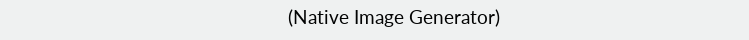(Native Image Generator)